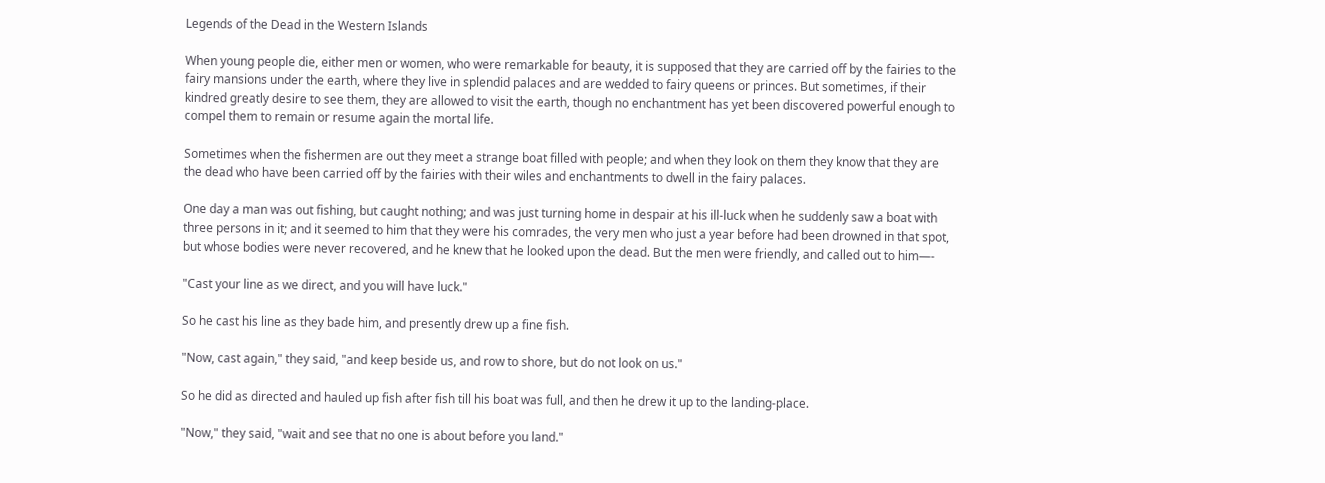Legends of the Dead in the Western Islands

When young people die, either men or women, who were remarkable for beauty, it is supposed that they are carried off by the fairies to the fairy mansions under the earth, where they live in splendid palaces and are wedded to fairy queens or princes. But sometimes, if their kindred greatly desire to see them, they are allowed to visit the earth, though no enchantment has yet been discovered powerful enough to compel them to remain or resume again the mortal life.

Sometimes when the fishermen are out they meet a strange boat filled with people; and when they look on them they know that they are the dead who have been carried off by the fairies with their wiles and enchantments to dwell in the fairy palaces.

One day a man was out fishing, but caught nothing; and was just turning home in despair at his ill-luck when he suddenly saw a boat with three persons in it; and it seemed to him that they were his comrades, the very men who just a year before had been drowned in that spot, but whose bodies were never recovered, and he knew that he looked upon the dead. But the men were friendly, and called out to him—-

"Cast your line as we direct, and you will have luck."

So he cast his line as they bade him, and presently drew up a fine fish.

"Now, cast again," they said, "and keep beside us, and row to shore, but do not look on us."

So he did as directed and hauled up fish after fish till his boat was full, and then he drew it up to the landing-place.

"Now," they said, "wait and see that no one is about before you land."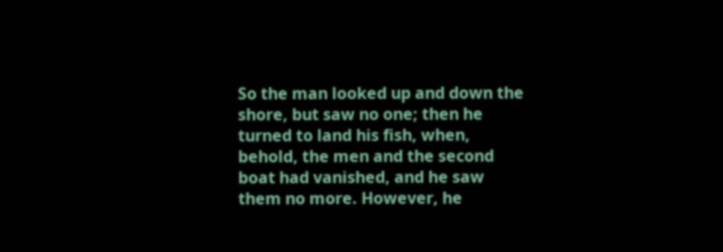So the man looked up and down the shore, but saw no one; then he turned to land his fish, when, behold, the men and the second boat had vanished, and he saw them no more. However, he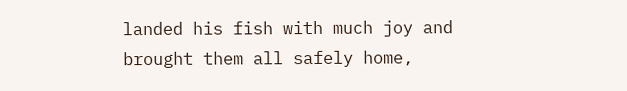landed his fish with much joy and brought them all safely home,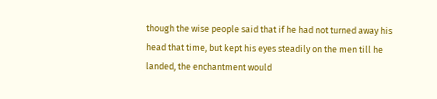though the wise people said that if he had not turned away his head that time, but kept his eyes steadily on the men till he landed, the enchantment would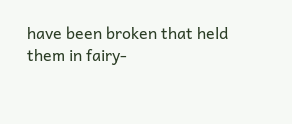have been broken that held them in fairy-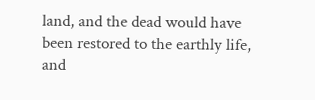land, and the dead would have been restored to the earthly life, and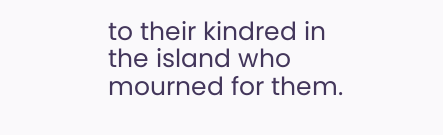to their kindred in the island who mourned for them.